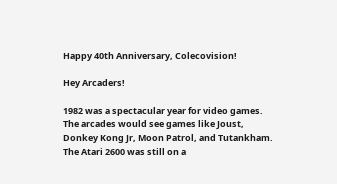Happy 40th Anniversary, Colecovision!

Hey Arcaders!

1982 was a spectacular year for video games. The arcades would see games like Joust, Donkey Kong Jr, Moon Patrol, and Tutankham. The Atari 2600 was still on a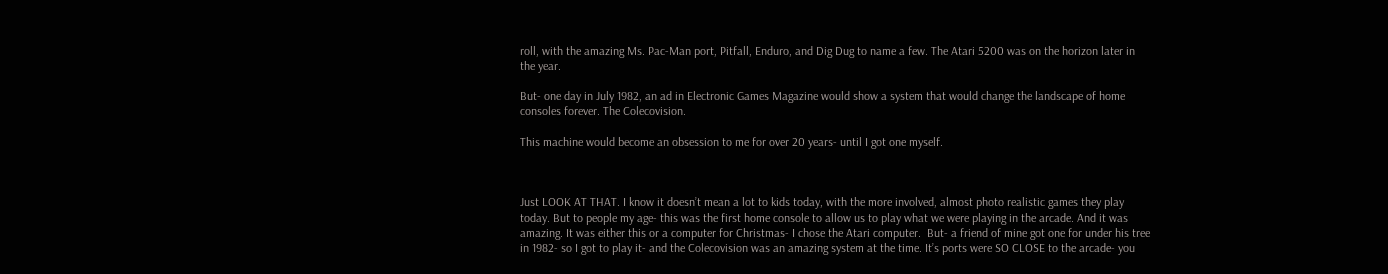roll, with the amazing Ms. Pac-Man port, Pitfall, Enduro, and Dig Dug to name a few. The Atari 5200 was on the horizon later in the year.

But- one day in July 1982, an ad in Electronic Games Magazine would show a system that would change the landscape of home consoles forever. The Colecovision.

This machine would become an obsession to me for over 20 years- until I got one myself.



Just LOOK AT THAT. I know it doesn’t mean a lot to kids today, with the more involved, almost photo realistic games they play today. But to people my age- this was the first home console to allow us to play what we were playing in the arcade. And it was amazing. It was either this or a computer for Christmas- I chose the Atari computer.  But- a friend of mine got one for under his tree in 1982- so I got to play it- and the Colecovision was an amazing system at the time. It’s ports were SO CLOSE to the arcade- you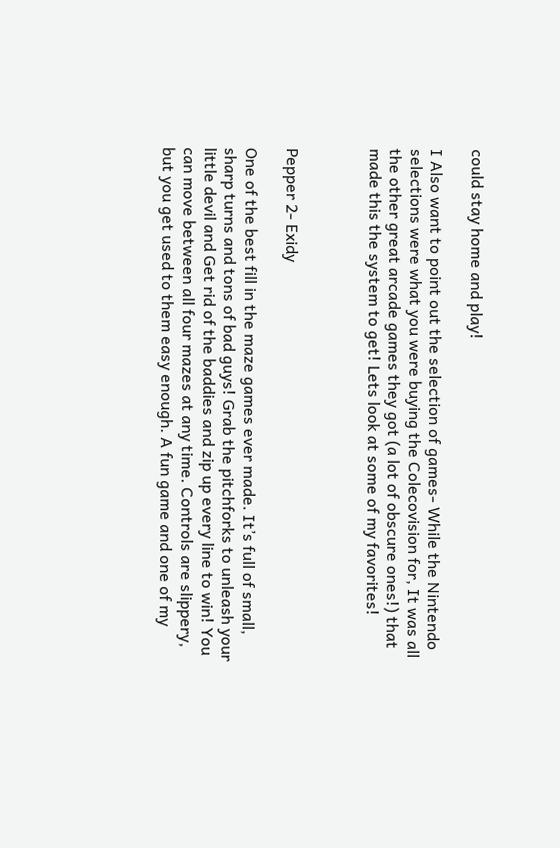could stay home and play!

I Also want to point out the selection of games- While the Nintendo selections were what you were buying the Colecovision for, It was all the other great arcade games they got (a lot of obscure ones!) that made this the system to get! Lets look at some of my favorites!



Pepper 2- Exidy

One of the best fill in the maze games ever made. It’s full of small, sharp turns and tons of bad guys! Grab the pitchforks to unleash your little devil and Get rid of the baddies and zip up every line to win! You can move between all four mazes at any time. Controls are slippery, but you get used to them easy enough. A fun game and one of my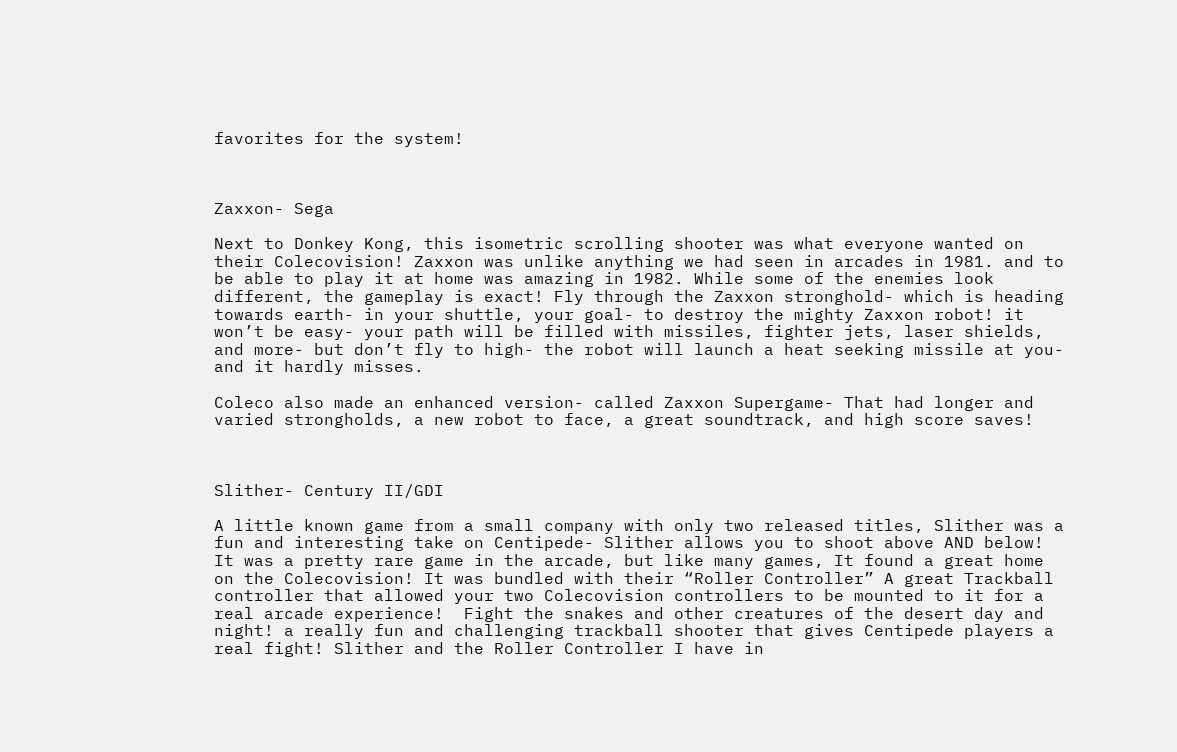favorites for the system!



Zaxxon- Sega

Next to Donkey Kong, this isometric scrolling shooter was what everyone wanted on their Colecovision! Zaxxon was unlike anything we had seen in arcades in 1981. and to be able to play it at home was amazing in 1982. While some of the enemies look different, the gameplay is exact! Fly through the Zaxxon stronghold- which is heading towards earth- in your shuttle, your goal- to destroy the mighty Zaxxon robot! it won’t be easy- your path will be filled with missiles, fighter jets, laser shields, and more- but don’t fly to high- the robot will launch a heat seeking missile at you- and it hardly misses.

Coleco also made an enhanced version- called Zaxxon Supergame- That had longer and varied strongholds, a new robot to face, a great soundtrack, and high score saves!



Slither- Century II/GDI

A little known game from a small company with only two released titles, Slither was a fun and interesting take on Centipede- Slither allows you to shoot above AND below! It was a pretty rare game in the arcade, but like many games, It found a great home on the Colecovision! It was bundled with their “Roller Controller” A great Trackball controller that allowed your two Colecovision controllers to be mounted to it for a real arcade experience!  Fight the snakes and other creatures of the desert day and night! a really fun and challenging trackball shooter that gives Centipede players a real fight! Slither and the Roller Controller I have in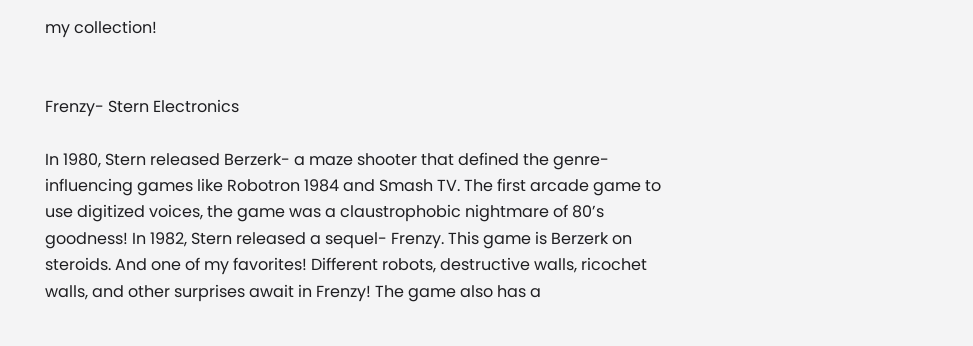my collection!


Frenzy- Stern Electronics

In 1980, Stern released Berzerk- a maze shooter that defined the genre- influencing games like Robotron 1984 and Smash TV. The first arcade game to use digitized voices, the game was a claustrophobic nightmare of 80’s goodness! In 1982, Stern released a sequel- Frenzy. This game is Berzerk on steroids. And one of my favorites! Different robots, destructive walls, ricochet walls, and other surprises await in Frenzy! The game also has a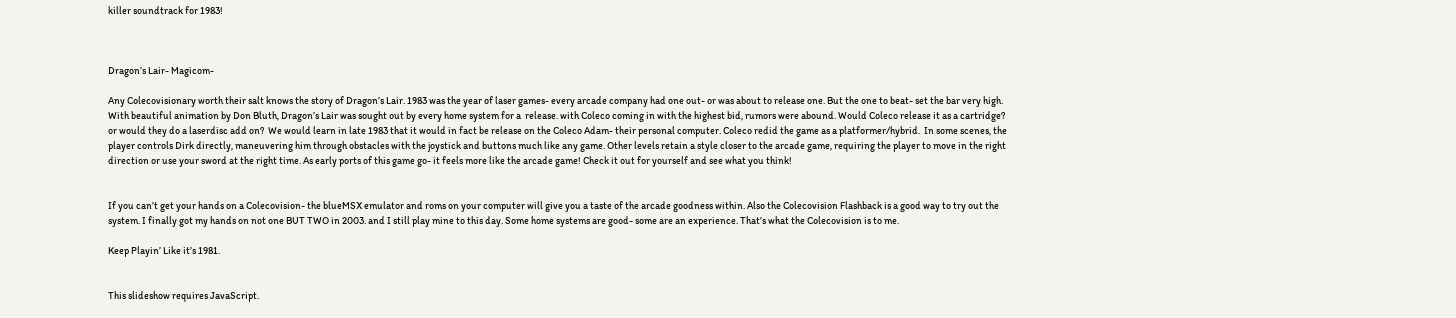killer soundtrack for 1983!



Dragon’s Lair- Magicom-

Any Colecovisionary worth their salt knows the story of Dragon’s Lair. 1983 was the year of laser games- every arcade company had one out- or was about to release one. But the one to beat- set the bar very high. With beautiful animation by Don Bluth, Dragon’s Lair was sought out by every home system for a  release. with Coleco coming in with the highest bid, rumors were abound. Would Coleco release it as a cartridge? or would they do a laserdisc add on?  We would learn in late 1983 that it would in fact be release on the Coleco Adam- their personal computer. Coleco redid the game as a platformer/hybrid.  In some scenes, the player controls Dirk directly, maneuvering him through obstacles with the joystick and buttons much like any game. Other levels retain a style closer to the arcade game, requiring the player to move in the right direction or use your sword at the right time. As early ports of this game go- it feels more like the arcade game! Check it out for yourself and see what you think!


If you can’t get your hands on a Colecovision- the blueMSX emulator and roms on your computer will give you a taste of the arcade goodness within. Also the Colecovision Flashback is a good way to try out the system. I finally got my hands on not one BUT TWO in 2003. and I still play mine to this day. Some home systems are good- some are an experience. That’s what the Colecovision is to me.

Keep Playin’ Like it’s 1981.


This slideshow requires JavaScript.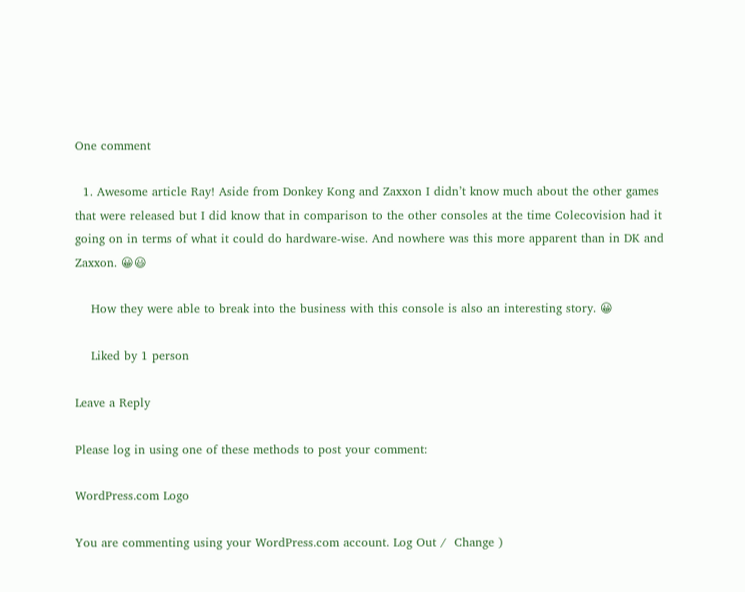One comment

  1. Awesome article Ray! Aside from Donkey Kong and Zaxxon I didn’t know much about the other games that were released but I did know that in comparison to the other consoles at the time Colecovision had it going on in terms of what it could do hardware-wise. And nowhere was this more apparent than in DK and Zaxxon. 😀😃

    How they were able to break into the business with this console is also an interesting story. 😀

    Liked by 1 person

Leave a Reply

Please log in using one of these methods to post your comment:

WordPress.com Logo

You are commenting using your WordPress.com account. Log Out /  Change )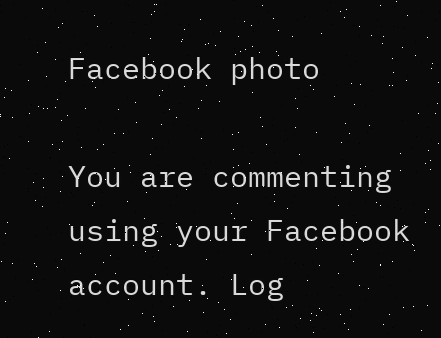Facebook photo

You are commenting using your Facebook account. Log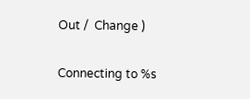Out /  Change )

Connecting to %s